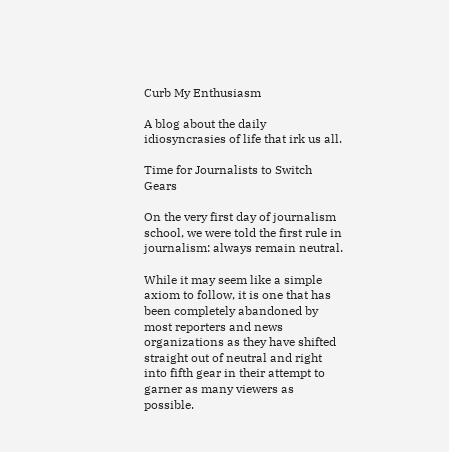Curb My Enthusiasm

A blog about the daily idiosyncrasies of life that irk us all.

Time for Journalists to Switch Gears

On the very first day of journalism school, we were told the first rule in journalism: always remain neutral.

While it may seem like a simple axiom to follow, it is one that has been completely abandoned by most reporters and news organizations as they have shifted straight out of neutral and right into fifth gear in their attempt to garner as many viewers as possible.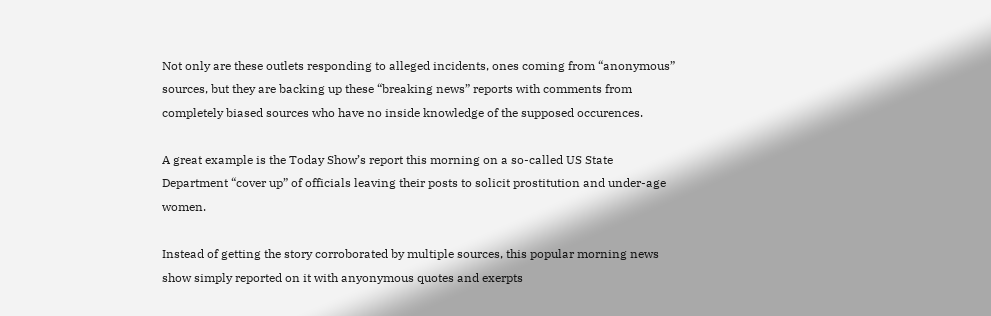Not only are these outlets responding to alleged incidents, ones coming from “anonymous” sources, but they are backing up these “breaking news” reports with comments from completely biased sources who have no inside knowledge of the supposed occurences.

A great example is the Today Show’s report this morning on a so-called US State Department “cover up” of officials leaving their posts to solicit prostitution and under-age women.

Instead of getting the story corroborated by multiple sources, this popular morning news show simply reported on it with anyonymous quotes and exerpts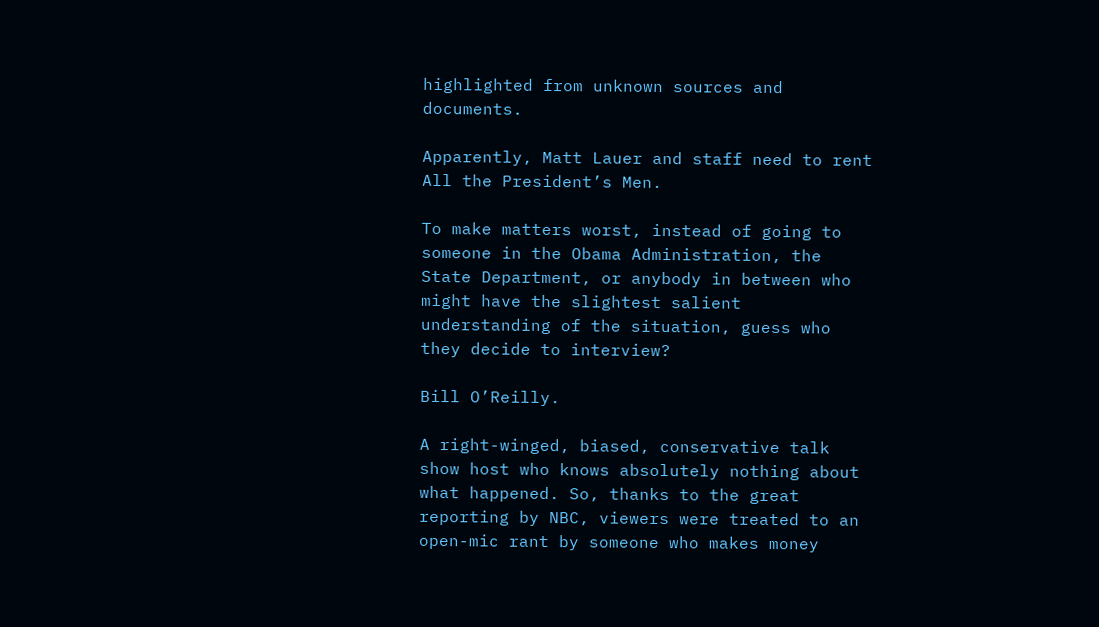highlighted from unknown sources and documents.

Apparently, Matt Lauer and staff need to rent All the President’s Men.

To make matters worst, instead of going to someone in the Obama Administration, the State Department, or anybody in between who might have the slightest salient understanding of the situation, guess who they decide to interview?

Bill O’Reilly.

A right-winged, biased, conservative talk show host who knows absolutely nothing about what happened. So, thanks to the great reporting by NBC, viewers were treated to an open-mic rant by someone who makes money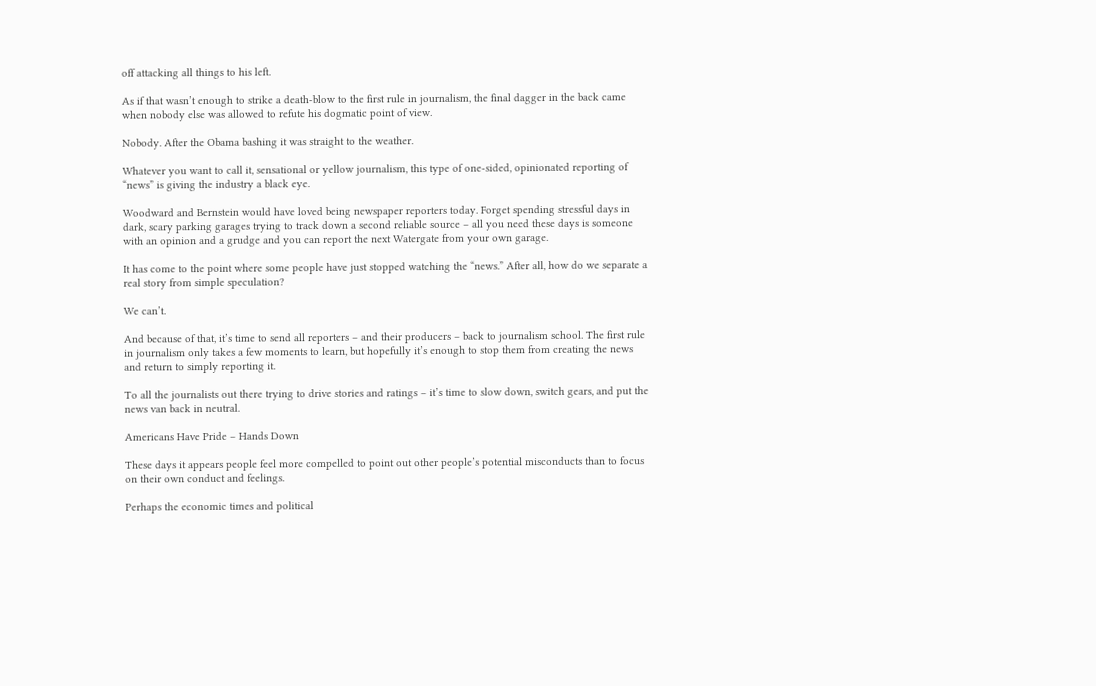off attacking all things to his left.

As if that wasn’t enough to strike a death-blow to the first rule in journalism, the final dagger in the back came when nobody else was allowed to refute his dogmatic point of view.

Nobody. After the Obama bashing it was straight to the weather.

Whatever you want to call it, sensational or yellow journalism, this type of one-sided, opinionated reporting of “news” is giving the industry a black eye.

Woodward and Bernstein would have loved being newspaper reporters today. Forget spending stressful days in dark, scary parking garages trying to track down a second reliable source – all you need these days is someone with an opinion and a grudge and you can report the next Watergate from your own garage.

It has come to the point where some people have just stopped watching the “news.” After all, how do we separate a real story from simple speculation?

We can’t.

And because of that, it’s time to send all reporters – and their producers – back to journalism school. The first rule in journalism only takes a few moments to learn, but hopefully it’s enough to stop them from creating the news and return to simply reporting it.

To all the journalists out there trying to drive stories and ratings – it’s time to slow down, switch gears, and put the news van back in neutral.

Americans Have Pride – Hands Down

These days it appears people feel more compelled to point out other people’s potential misconducts than to focus on their own conduct and feelings.

Perhaps the economic times and political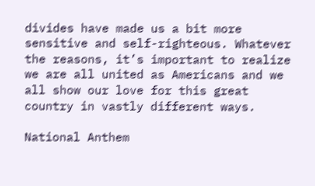divides have made us a bit more sensitive and self-righteous. Whatever the reasons, it’s important to realize we are all united as Americans and we all show our love for this great country in vastly different ways.

National Anthem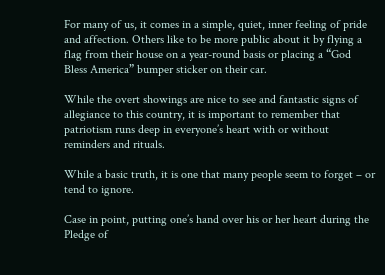For many of us, it comes in a simple, quiet, inner feeling of pride and affection. Others like to be more public about it by flying a flag from their house on a year-round basis or placing a “God Bless America” bumper sticker on their car.

While the overt showings are nice to see and fantastic signs of allegiance to this country, it is important to remember that patriotism runs deep in everyone’s heart with or without reminders and rituals.

While a basic truth, it is one that many people seem to forget – or tend to ignore.

Case in point, putting one’s hand over his or her heart during the Pledge of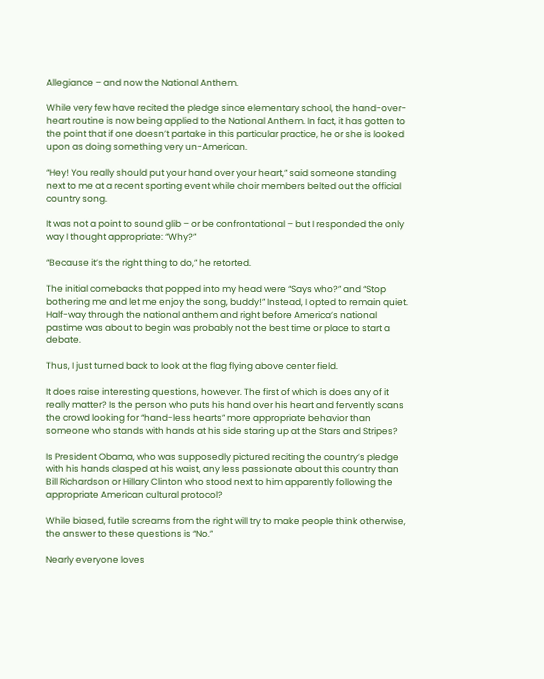Allegiance – and now the National Anthem.

While very few have recited the pledge since elementary school, the hand-over-heart routine is now being applied to the National Anthem. In fact, it has gotten to the point that if one doesn’t partake in this particular practice, he or she is looked upon as doing something very un-American.

“Hey! You really should put your hand over your heart,” said someone standing next to me at a recent sporting event while choir members belted out the official country song.

It was not a point to sound glib – or be confrontational – but I responded the only way I thought appropriate: “Why?”

“Because it’s the right thing to do,” he retorted.

The initial comebacks that popped into my head were “Says who?” and “Stop bothering me and let me enjoy the song, buddy!” Instead, I opted to remain quiet. Half-way through the national anthem and right before America’s national pastime was about to begin was probably not the best time or place to start a debate.

Thus, I just turned back to look at the flag flying above center field.

It does raise interesting questions, however. The first of which is does any of it really matter? Is the person who puts his hand over his heart and fervently scans the crowd looking for “hand-less hearts” more appropriate behavior than someone who stands with hands at his side staring up at the Stars and Stripes?

Is President Obama, who was supposedly pictured reciting the country’s pledge with his hands clasped at his waist, any less passionate about this country than Bill Richardson or Hillary Clinton who stood next to him apparently following the appropriate American cultural protocol?

While biased, futile screams from the right will try to make people think otherwise, the answer to these questions is “No.”

Nearly everyone loves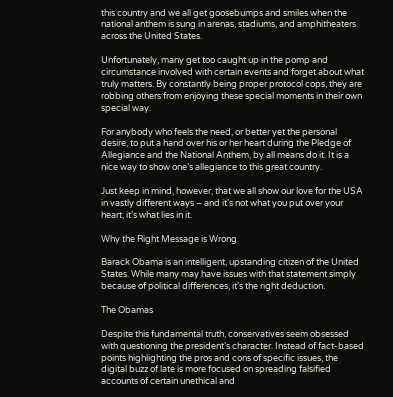this country and we all get goosebumps and smiles when the national anthem is sung in arenas, stadiums, and amphitheaters across the United States.

Unfortunately, many get too caught up in the pomp and circumstance involved with certain events and forget about what truly matters. By constantly being proper protocol cops, they are robbing others from enjoying these special moments in their own special way.

For anybody who feels the need, or better yet the personal desire, to put a hand over his or her heart during the Pledge of Allegiance and the National Anthem, by all means do it. It is a nice way to show one’s allegiance to this great country.

Just keep in mind, however, that we all show our love for the USA in vastly different ways – and it’s not what you put over your heart, it’s what lies in it.

Why the Right Message is Wrong

Barack Obama is an intelligent, upstanding citizen of the United States. While many may have issues with that statement simply because of political differences, it’s the right deduction.

The Obamas

Despite this fundamental truth, conservatives seem obsessed with questioning the president’s character. Instead of fact-based points highlighting the pros and cons of specific issues, the digital buzz of late is more focused on spreading falsified accounts of certain unethical and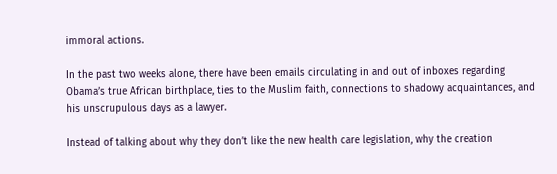immoral actions.

In the past two weeks alone, there have been emails circulating in and out of inboxes regarding Obama’s true African birthplace, ties to the Muslim faith, connections to shadowy acquaintances, and his unscrupulous days as a lawyer.

Instead of talking about why they don’t like the new health care legislation, why the creation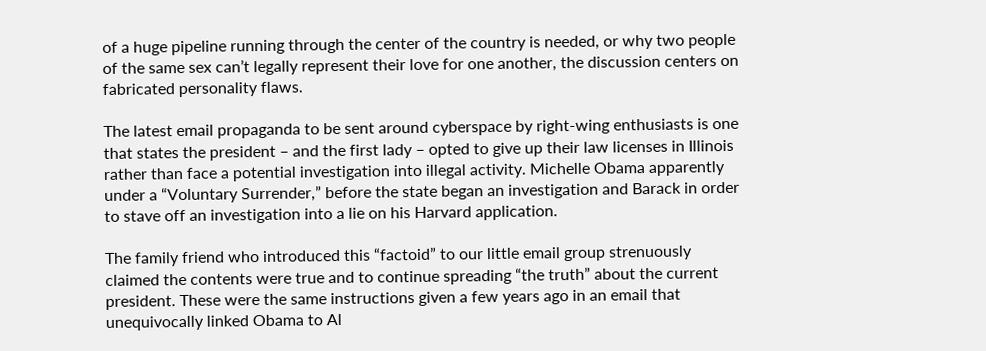of a huge pipeline running through the center of the country is needed, or why two people of the same sex can’t legally represent their love for one another, the discussion centers on fabricated personality flaws.

The latest email propaganda to be sent around cyberspace by right-wing enthusiasts is one that states the president – and the first lady – opted to give up their law licenses in Illinois rather than face a potential investigation into illegal activity. Michelle Obama apparently under a “Voluntary Surrender,” before the state began an investigation and Barack in order to stave off an investigation into a lie on his Harvard application.

The family friend who introduced this “factoid” to our little email group strenuously claimed the contents were true and to continue spreading “the truth” about the current president. These were the same instructions given a few years ago in an email that unequivocally linked Obama to Al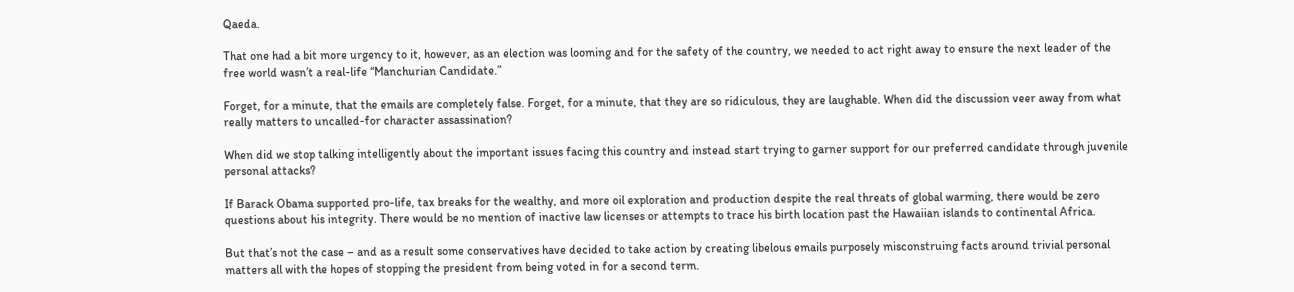Qaeda.

That one had a bit more urgency to it, however, as an election was looming and for the safety of the country, we needed to act right away to ensure the next leader of the free world wasn’t a real-life “Manchurian Candidate.”

Forget, for a minute, that the emails are completely false. Forget, for a minute, that they are so ridiculous, they are laughable. When did the discussion veer away from what really matters to uncalled-for character assassination?

When did we stop talking intelligently about the important issues facing this country and instead start trying to garner support for our preferred candidate through juvenile personal attacks?

If Barack Obama supported pro-life, tax breaks for the wealthy, and more oil exploration and production despite the real threats of global warming, there would be zero questions about his integrity. There would be no mention of inactive law licenses or attempts to trace his birth location past the Hawaiian islands to continental Africa.

But that’s not the case – and as a result some conservatives have decided to take action by creating libelous emails purposely misconstruing facts around trivial personal matters all with the hopes of stopping the president from being voted in for a second term.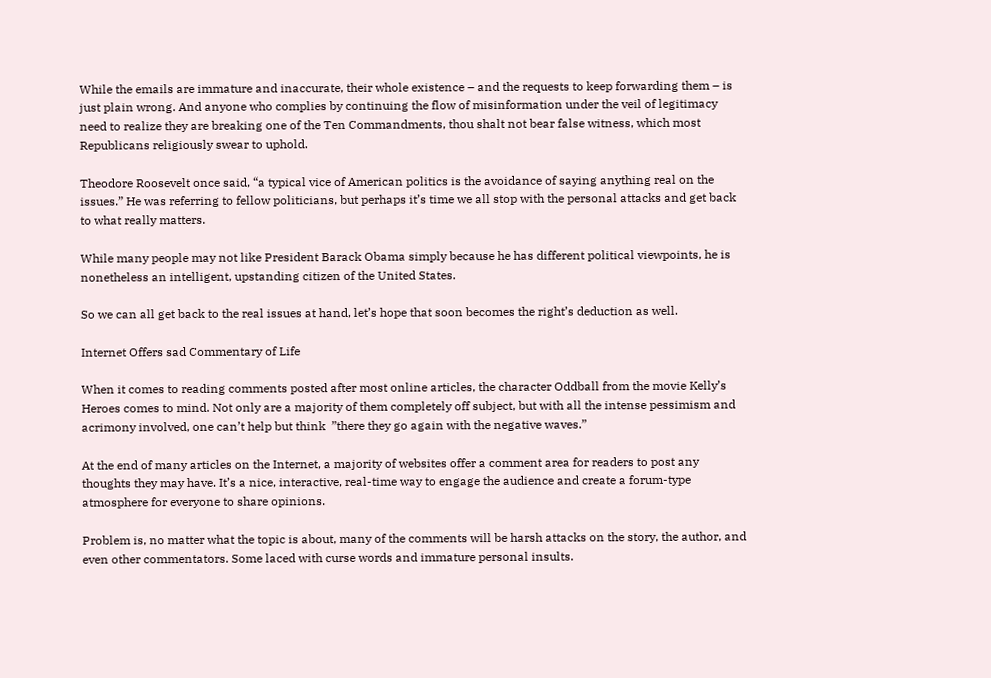While the emails are immature and inaccurate, their whole existence – and the requests to keep forwarding them – is just plain wrong. And anyone who complies by continuing the flow of misinformation under the veil of legitimacy need to realize they are breaking one of the Ten Commandments, thou shalt not bear false witness, which most Republicans religiously swear to uphold.

Theodore Roosevelt once said, “a typical vice of American politics is the avoidance of saying anything real on the issues.” He was referring to fellow politicians, but perhaps it’s time we all stop with the personal attacks and get back to what really matters.

While many people may not like President Barack Obama simply because he has different political viewpoints, he is nonetheless an intelligent, upstanding citizen of the United States.

So we can all get back to the real issues at hand, let’s hope that soon becomes the right’s deduction as well.

Internet Offers sad Commentary of Life

When it comes to reading comments posted after most online articles, the character Oddball from the movie Kelly’s Heroes comes to mind. Not only are a majority of them completely off subject, but with all the intense pessimism and acrimony involved, one can’t help but think  ”there they go again with the negative waves.”

At the end of many articles on the Internet, a majority of websites offer a comment area for readers to post any thoughts they may have. It’s a nice, interactive, real-time way to engage the audience and create a forum-type atmosphere for everyone to share opinions.

Problem is, no matter what the topic is about, many of the comments will be harsh attacks on the story, the author, and even other commentators. Some laced with curse words and immature personal insults.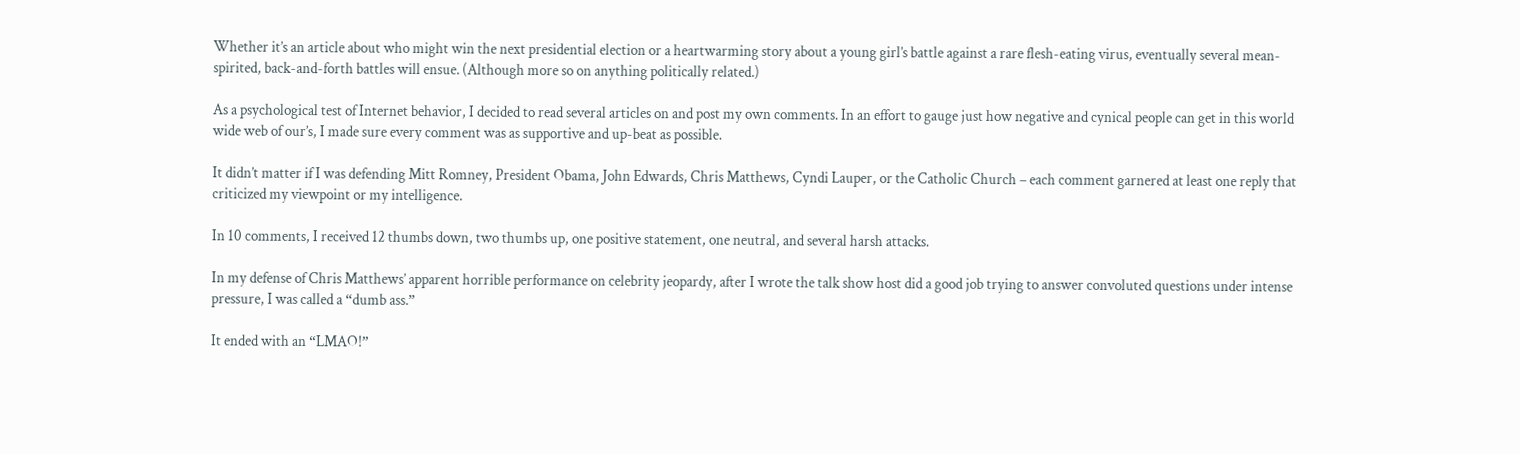Whether it’s an article about who might win the next presidential election or a heartwarming story about a young girl’s battle against a rare flesh-eating virus, eventually several mean-spirited, back-and-forth battles will ensue. (Although more so on anything politically related.)

As a psychological test of Internet behavior, I decided to read several articles on and post my own comments. In an effort to gauge just how negative and cynical people can get in this world wide web of our’s, I made sure every comment was as supportive and up-beat as possible.

It didn’t matter if I was defending Mitt Romney, President Obama, John Edwards, Chris Matthews, Cyndi Lauper, or the Catholic Church – each comment garnered at least one reply that criticized my viewpoint or my intelligence.

In 10 comments, I received 12 thumbs down, two thumbs up, one positive statement, one neutral, and several harsh attacks.

In my defense of Chris Matthews’ apparent horrible performance on celebrity jeopardy, after I wrote the talk show host did a good job trying to answer convoluted questions under intense pressure, I was called a “dumb ass.”

It ended with an “LMAO!”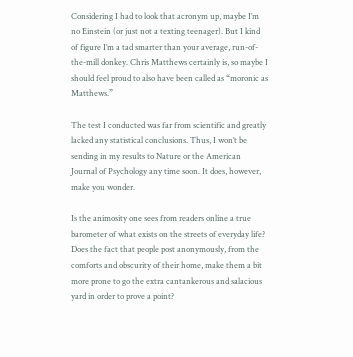Considering I had to look that acronym up, maybe I’m no Einstein (or just not a texting teenager). But I kind of figure I’m a tad smarter than your average, run-of-the-mill donkey. Chris Matthews certainly is, so maybe I should feel proud to also have been called as “moronic as Matthews.”

The test I conducted was far from scientific and greatly lacked any statistical conclusions. Thus, I won’t be sending in my results to Nature or the American Journal of Psychology any time soon. It does, however, make you wonder.

Is the animosity one sees from readers online a true barometer of what exists on the streets of everyday life? Does the fact that people post anonymously, from the comforts and obscurity of their home, make them a bit more prone to go the extra cantankerous and salacious yard in order to prove a point?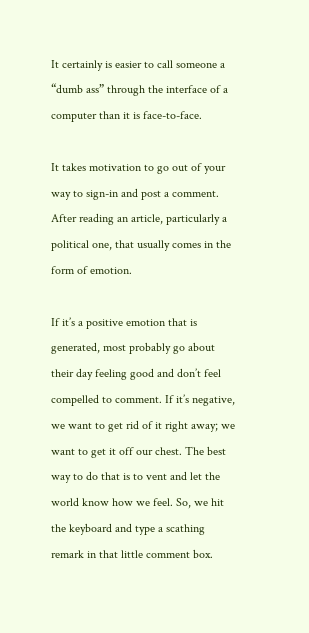It certainly is easier to call someone a “dumb ass” through the interface of a computer than it is face-to-face.

It takes motivation to go out of your way to sign-in and post a comment. After reading an article, particularly a political one, that usually comes in the form of emotion.

If it’s a positive emotion that is generated, most probably go about their day feeling good and don’t feel compelled to comment. If it’s negative, we want to get rid of it right away; we want to get it off our chest. The best way to do that is to vent and let the world know how we feel. So, we hit the keyboard and type a scathing remark in that little comment box.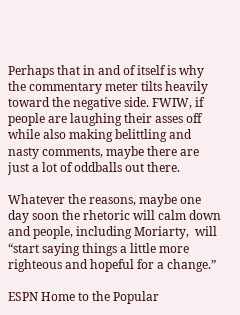Perhaps that in and of itself is why the commentary meter tilts heavily toward the negative side. FWIW, if people are laughing their asses off while also making belittling and nasty comments, maybe there are just a lot of oddballs out there.

Whatever the reasons, maybe one day soon the rhetoric will calm down and people, including Moriarty,  will “start saying things a little more righteous and hopeful for a change.”

ESPN Home to the Popular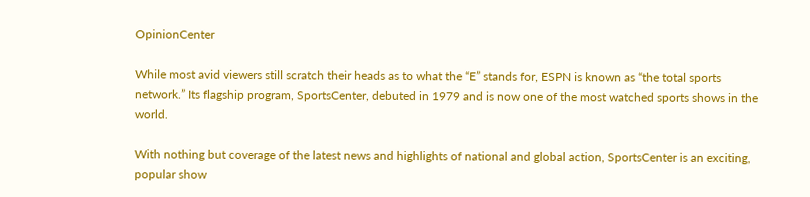OpinionCenter

While most avid viewers still scratch their heads as to what the “E” stands for, ESPN is known as “the total sports network.” Its flagship program, SportsCenter, debuted in 1979 and is now one of the most watched sports shows in the world.

With nothing but coverage of the latest news and highlights of national and global action, SportsCenter is an exciting, popular show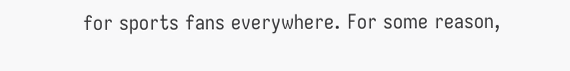for sports fans everywhere. For some reason,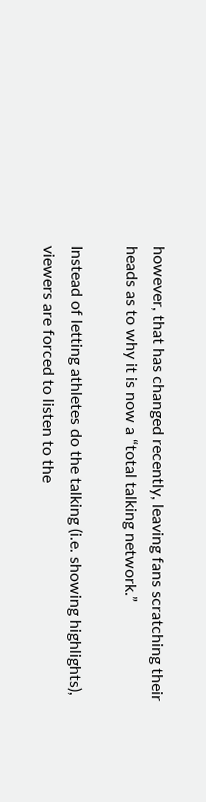however, that has changed recently, leaving fans scratching their heads as to why it is now a “total talking network.”

Instead of letting athletes do the talking (i.e. showing highlights), viewers are forced to listen to the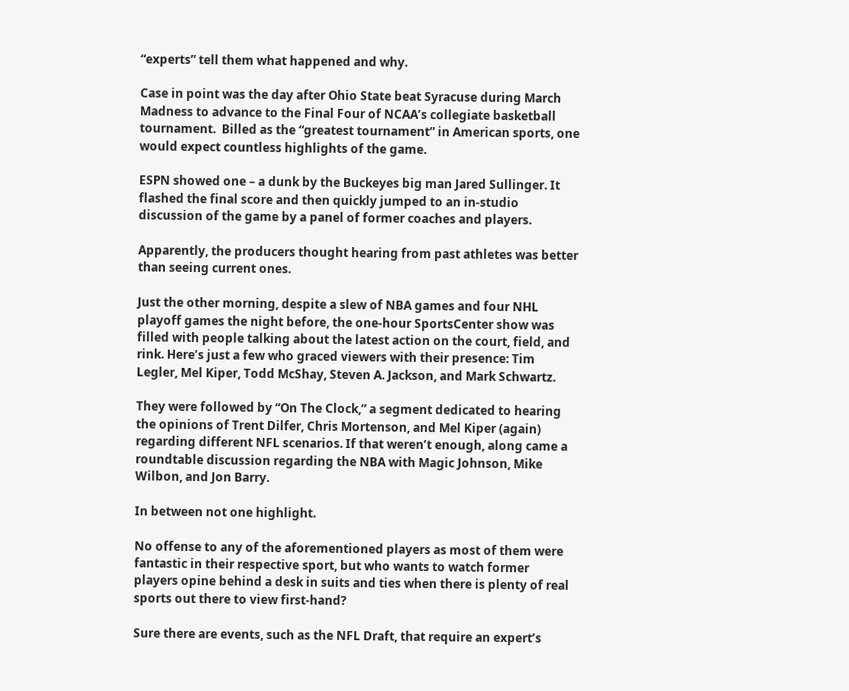“experts” tell them what happened and why.

Case in point was the day after Ohio State beat Syracuse during March Madness to advance to the Final Four of NCAA’s collegiate basketball tournament.  Billed as the “greatest tournament” in American sports, one would expect countless highlights of the game.

ESPN showed one – a dunk by the Buckeyes big man Jared Sullinger. It flashed the final score and then quickly jumped to an in-studio discussion of the game by a panel of former coaches and players.

Apparently, the producers thought hearing from past athletes was better than seeing current ones.

Just the other morning, despite a slew of NBA games and four NHL playoff games the night before, the one-hour SportsCenter show was filled with people talking about the latest action on the court, field, and rink. Here’s just a few who graced viewers with their presence: Tim Legler, Mel Kiper, Todd McShay, Steven A. Jackson, and Mark Schwartz.

They were followed by “On The Clock,” a segment dedicated to hearing the opinions of Trent Dilfer, Chris Mortenson, and Mel Kiper (again) regarding different NFL scenarios. If that weren’t enough, along came a roundtable discussion regarding the NBA with Magic Johnson, Mike Wilbon, and Jon Barry.

In between not one highlight.

No offense to any of the aforementioned players as most of them were fantastic in their respective sport, but who wants to watch former players opine behind a desk in suits and ties when there is plenty of real sports out there to view first-hand?

Sure there are events, such as the NFL Draft, that require an expert’s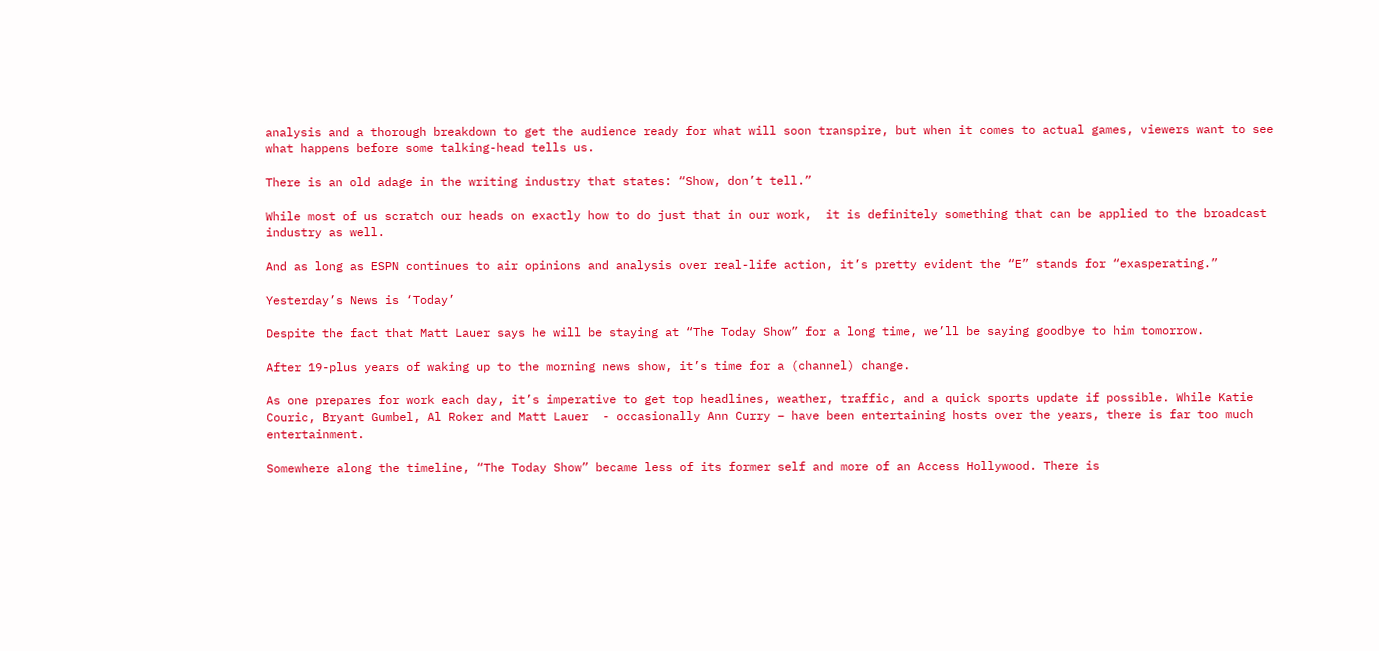analysis and a thorough breakdown to get the audience ready for what will soon transpire, but when it comes to actual games, viewers want to see what happens before some talking-head tells us.

There is an old adage in the writing industry that states: “Show, don’t tell.”

While most of us scratch our heads on exactly how to do just that in our work,  it is definitely something that can be applied to the broadcast industry as well.

And as long as ESPN continues to air opinions and analysis over real-life action, it’s pretty evident the “E” stands for “exasperating.”

Yesterday’s News is ‘Today’

Despite the fact that Matt Lauer says he will be staying at “The Today Show” for a long time, we’ll be saying goodbye to him tomorrow.

After 19-plus years of waking up to the morning news show, it’s time for a (channel) change.

As one prepares for work each day, it’s imperative to get top headlines, weather, traffic, and a quick sports update if possible. While Katie Couric, Bryant Gumbel, Al Roker and Matt Lauer  - occasionally Ann Curry – have been entertaining hosts over the years, there is far too much entertainment.

Somewhere along the timeline, “The Today Show” became less of its former self and more of an Access Hollywood. There is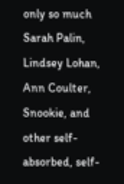only so much Sarah Palin, Lindsey Lohan, Ann Coulter, Snookie, and other self-absorbed, self-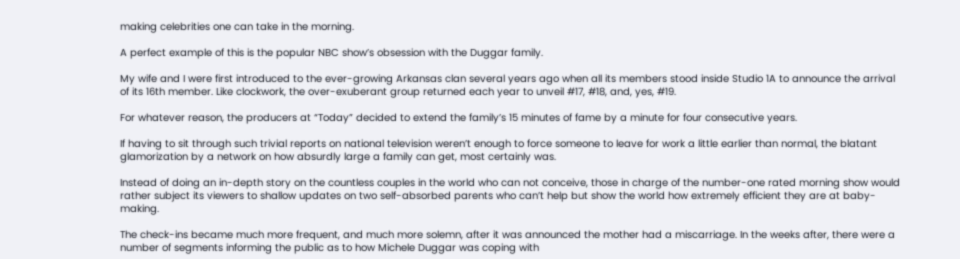making celebrities one can take in the morning.

A perfect example of this is the popular NBC show’s obsession with the Duggar family.

My wife and I were first introduced to the ever-growing Arkansas clan several years ago when all its members stood inside Studio 1A to announce the arrival of its 16th member. Like clockwork, the over-exuberant group returned each year to unveil #17, #18, and, yes, #19.

For whatever reason, the producers at “Today” decided to extend the family’s 15 minutes of fame by a minute for four consecutive years.

If having to sit through such trivial reports on national television weren’t enough to force someone to leave for work a little earlier than normal, the blatant glamorization by a network on how absurdly large a family can get, most certainly was.

Instead of doing an in-depth story on the countless couples in the world who can not conceive, those in charge of the number-one rated morning show would rather subject its viewers to shallow updates on two self-absorbed parents who can’t help but show the world how extremely efficient they are at baby-making.

The check-ins became much more frequent, and much more solemn, after it was announced the mother had a miscarriage. In the weeks after, there were a number of segments informing the public as to how Michele Duggar was coping with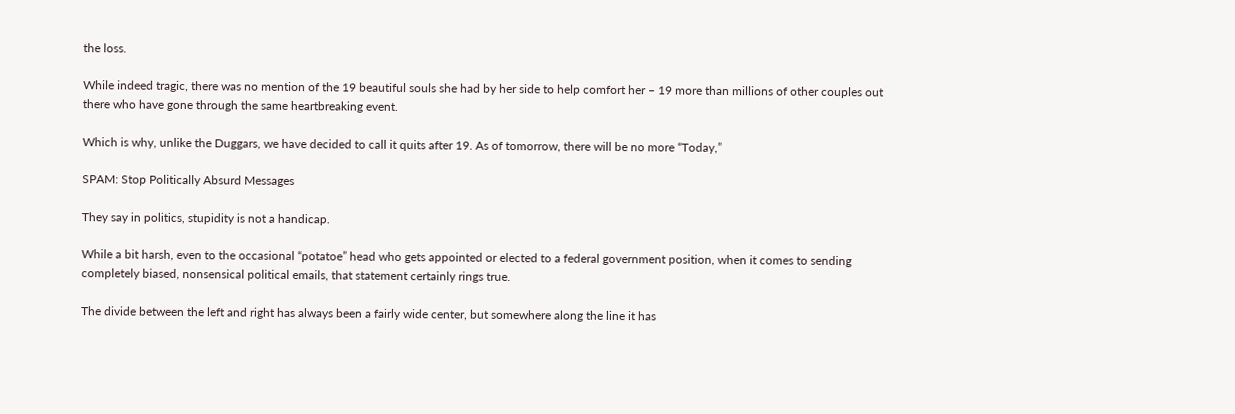the loss.

While indeed tragic, there was no mention of the 19 beautiful souls she had by her side to help comfort her – 19 more than millions of other couples out there who have gone through the same heartbreaking event.

Which is why, unlike the Duggars, we have decided to call it quits after 19. As of tomorrow, there will be no more “Today,”

SPAM: Stop Politically Absurd Messages

They say in politics, stupidity is not a handicap.

While a bit harsh, even to the occasional “potatoe” head who gets appointed or elected to a federal government position, when it comes to sending completely biased, nonsensical political emails, that statement certainly rings true.

The divide between the left and right has always been a fairly wide center, but somewhere along the line it has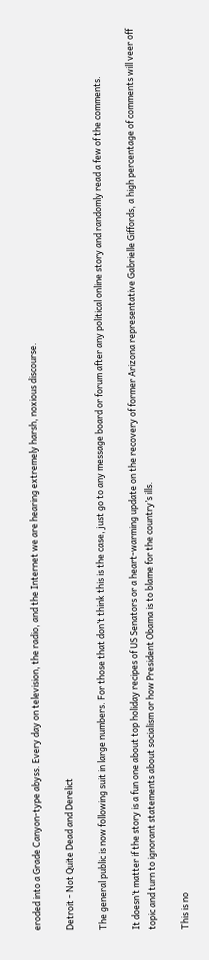eroded into a Grade Canyon-type abyss. Every day on television, the radio, and the Internet we are hearing extremely harsh, noxious discourse.

Detroit - Not Quite Dead and Derelict

The general public is now following suit in large numbers. For those that don’t think this is the case, just go to any message board or forum after any political online story and randomly read a few of the comments.

It doesn’t matter if the story is a fun one about top holiday recipes of US Senators or a heart-warming update on the recovery of former Arizona representative Gabrielle Giffords, a high percentage of comments will veer off topic and turn to ignorant statements about socialism or how President Obama is to blame for the country’s ills.

This is no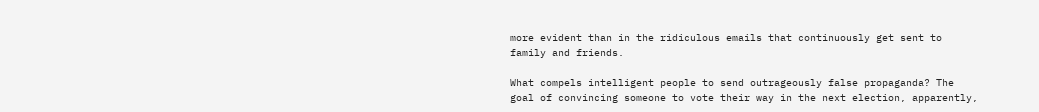more evident than in the ridiculous emails that continuously get sent to family and friends.

What compels intelligent people to send outrageously false propaganda? The goal of convincing someone to vote their way in the next election, apparently,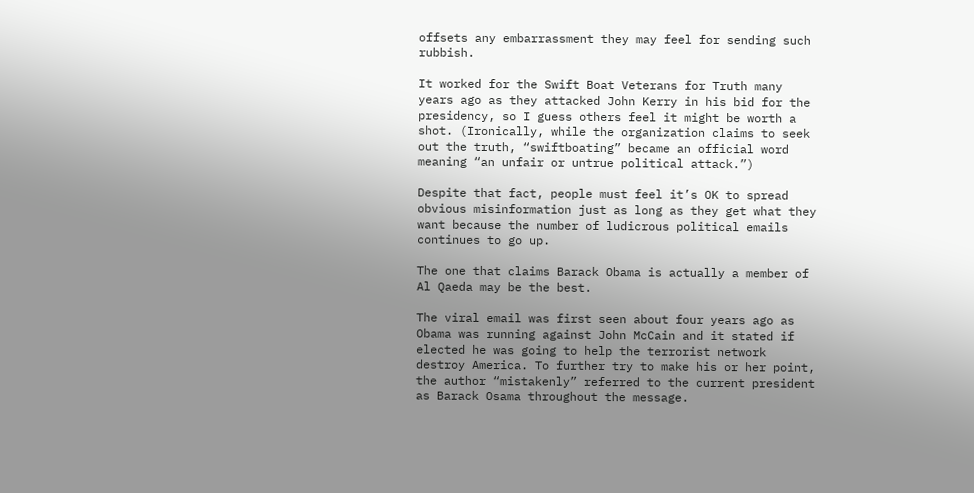offsets any embarrassment they may feel for sending such rubbish.

It worked for the Swift Boat Veterans for Truth many years ago as they attacked John Kerry in his bid for the presidency, so I guess others feel it might be worth a shot. (Ironically, while the organization claims to seek out the truth, “swiftboating” became an official word meaning “an unfair or untrue political attack.”)

Despite that fact, people must feel it’s OK to spread obvious misinformation just as long as they get what they want because the number of ludicrous political emails continues to go up.

The one that claims Barack Obama is actually a member of Al Qaeda may be the best.

The viral email was first seen about four years ago as Obama was running against John McCain and it stated if elected he was going to help the terrorist network destroy America. To further try to make his or her point, the author “mistakenly” referred to the current president as Barack Osama throughout the message.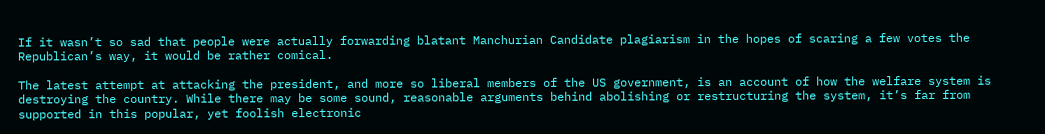If it wasn’t so sad that people were actually forwarding blatant Manchurian Candidate plagiarism in the hopes of scaring a few votes the Republican’s way, it would be rather comical.

The latest attempt at attacking the president, and more so liberal members of the US government, is an account of how the welfare system is destroying the country. While there may be some sound, reasonable arguments behind abolishing or restructuring the system, it’s far from supported in this popular, yet foolish electronic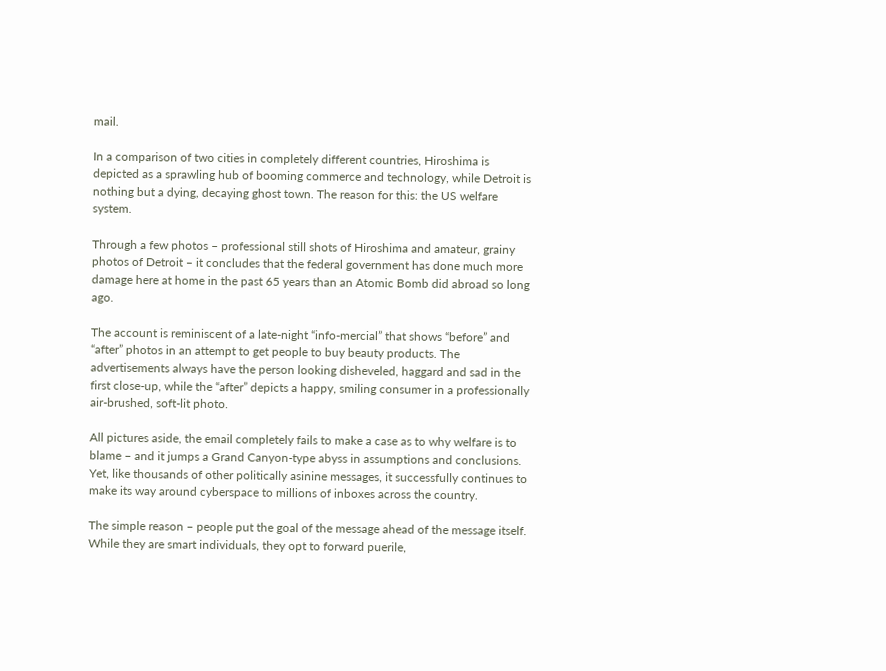mail.

In a comparison of two cities in completely different countries, Hiroshima is depicted as a sprawling hub of booming commerce and technology, while Detroit is nothing but a dying, decaying ghost town. The reason for this: the US welfare system.

Through a few photos – professional still shots of Hiroshima and amateur, grainy photos of Detroit – it concludes that the federal government has done much more damage here at home in the past 65 years than an Atomic Bomb did abroad so long ago.

The account is reminiscent of a late-night “info-mercial” that shows “before” and “after” photos in an attempt to get people to buy beauty products. The advertisements always have the person looking disheveled, haggard and sad in the first close-up, while the “after” depicts a happy, smiling consumer in a professionally air-brushed, soft-lit photo.

All pictures aside, the email completely fails to make a case as to why welfare is to blame – and it jumps a Grand Canyon-type abyss in assumptions and conclusions. Yet, like thousands of other politically asinine messages, it successfully continues to make its way around cyberspace to millions of inboxes across the country.

The simple reason – people put the goal of the message ahead of the message itself. While they are smart individuals, they opt to forward puerile,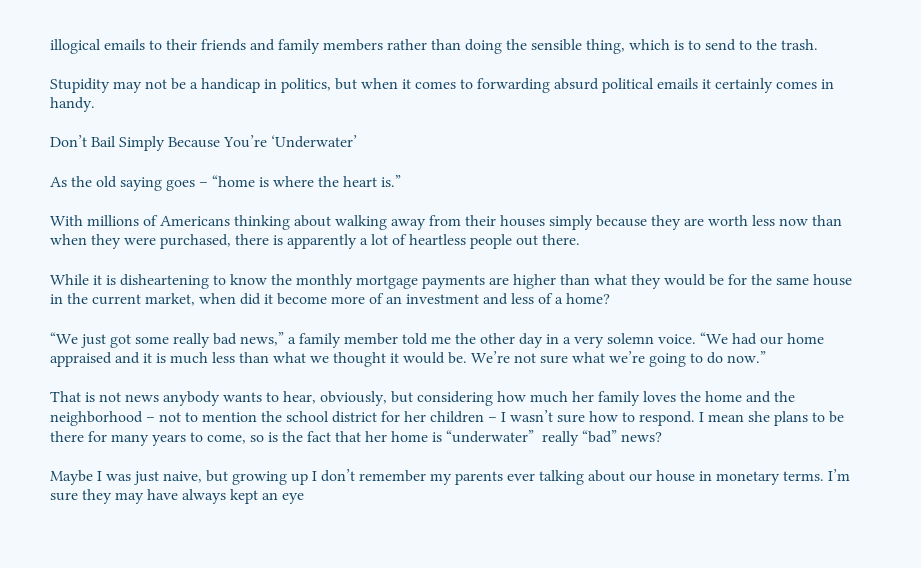illogical emails to their friends and family members rather than doing the sensible thing, which is to send to the trash.

Stupidity may not be a handicap in politics, but when it comes to forwarding absurd political emails it certainly comes in handy.

Don’t Bail Simply Because You’re ‘Underwater’

As the old saying goes – “home is where the heart is.”

With millions of Americans thinking about walking away from their houses simply because they are worth less now than when they were purchased, there is apparently a lot of heartless people out there.

While it is disheartening to know the monthly mortgage payments are higher than what they would be for the same house in the current market, when did it become more of an investment and less of a home?

“We just got some really bad news,” a family member told me the other day in a very solemn voice. “We had our home appraised and it is much less than what we thought it would be. We’re not sure what we’re going to do now.”

That is not news anybody wants to hear, obviously, but considering how much her family loves the home and the neighborhood – not to mention the school district for her children – I wasn’t sure how to respond. I mean she plans to be there for many years to come, so is the fact that her home is “underwater”  really “bad” news?

Maybe I was just naive, but growing up I don’t remember my parents ever talking about our house in monetary terms. I’m sure they may have always kept an eye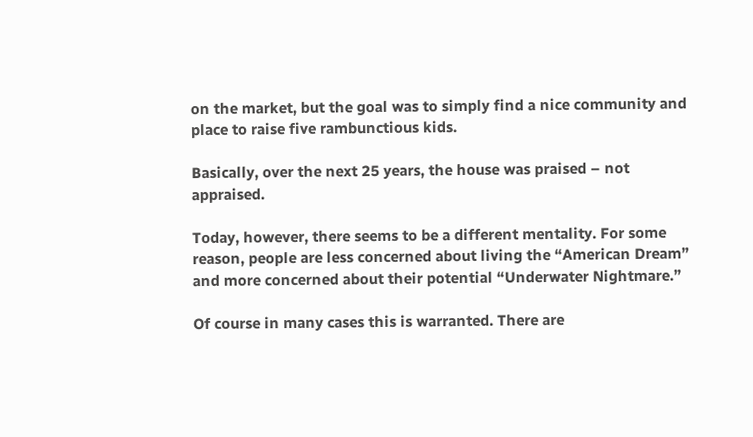on the market, but the goal was to simply find a nice community and place to raise five rambunctious kids.

Basically, over the next 25 years, the house was praised – not appraised.

Today, however, there seems to be a different mentality. For some reason, people are less concerned about living the “American Dream” and more concerned about their potential “Underwater Nightmare.”

Of course in many cases this is warranted. There are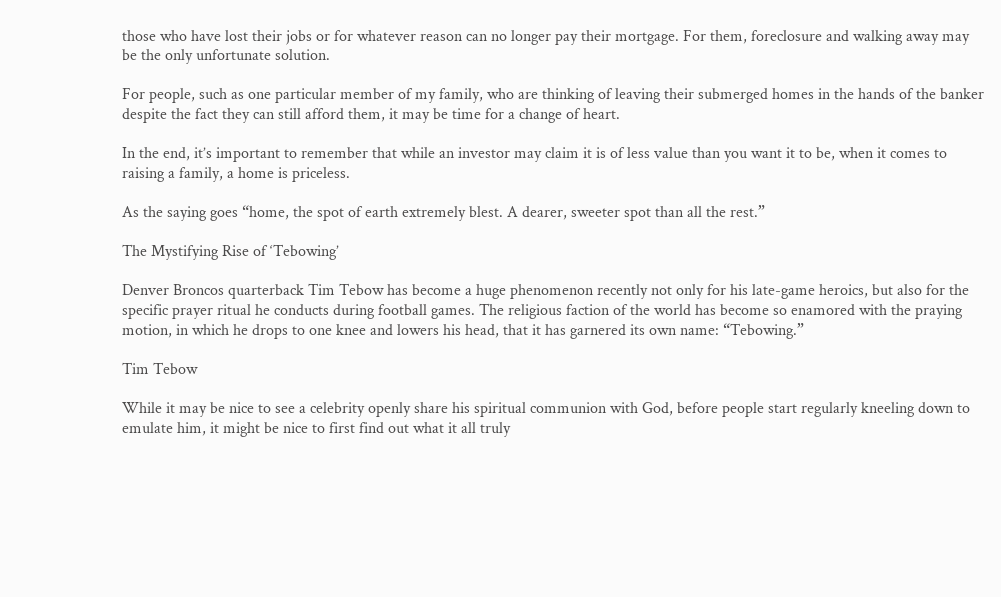those who have lost their jobs or for whatever reason can no longer pay their mortgage. For them, foreclosure and walking away may be the only unfortunate solution.

For people, such as one particular member of my family, who are thinking of leaving their submerged homes in the hands of the banker despite the fact they can still afford them, it may be time for a change of heart.

In the end, it’s important to remember that while an investor may claim it is of less value than you want it to be, when it comes to raising a family, a home is priceless.

As the saying goes “home, the spot of earth extremely blest. A dearer, sweeter spot than all the rest.”

The Mystifying Rise of ‘Tebowing’

Denver Broncos quarterback Tim Tebow has become a huge phenomenon recently not only for his late-game heroics, but also for the specific prayer ritual he conducts during football games. The religious faction of the world has become so enamored with the praying motion, in which he drops to one knee and lowers his head, that it has garnered its own name: “Tebowing.”

Tim Tebow

While it may be nice to see a celebrity openly share his spiritual communion with God, before people start regularly kneeling down to emulate him, it might be nice to first find out what it all truly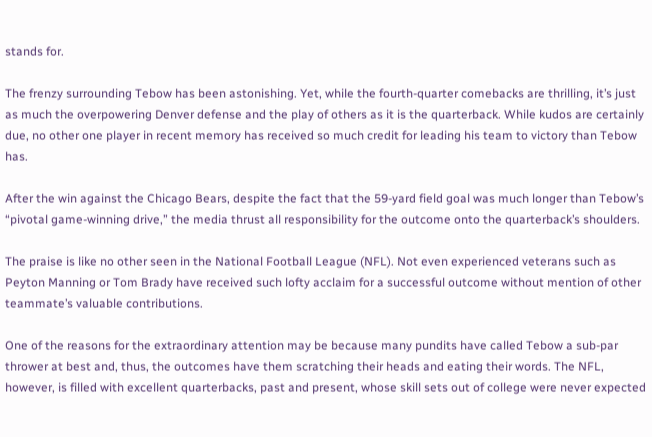stands for.

The frenzy surrounding Tebow has been astonishing. Yet, while the fourth-quarter comebacks are thrilling, it’s just as much the overpowering Denver defense and the play of others as it is the quarterback. While kudos are certainly due, no other one player in recent memory has received so much credit for leading his team to victory than Tebow has.

After the win against the Chicago Bears, despite the fact that the 59-yard field goal was much longer than Tebow’s “pivotal game-winning drive,” the media thrust all responsibility for the outcome onto the quarterback’s shoulders.

The praise is like no other seen in the National Football League (NFL). Not even experienced veterans such as Peyton Manning or Tom Brady have received such lofty acclaim for a successful outcome without mention of other teammate’s valuable contributions.

One of the reasons for the extraordinary attention may be because many pundits have called Tebow a sub-par thrower at best and, thus, the outcomes have them scratching their heads and eating their words. The NFL, however, is filled with excellent quarterbacks, past and present, whose skill sets out of college were never expected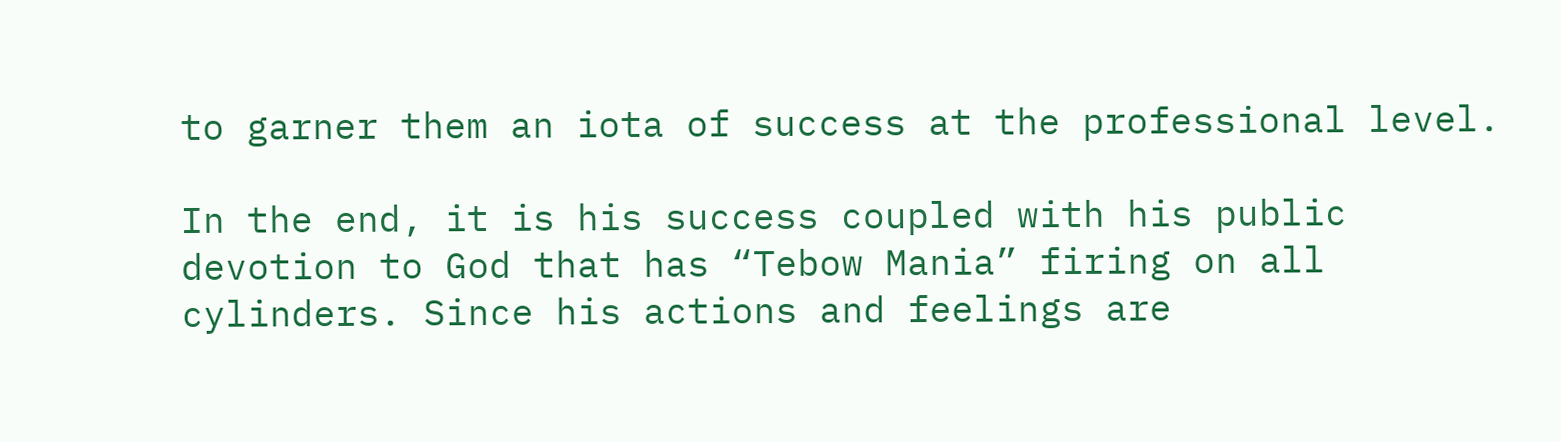to garner them an iota of success at the professional level.

In the end, it is his success coupled with his public devotion to God that has “Tebow Mania” firing on all cylinders. Since his actions and feelings are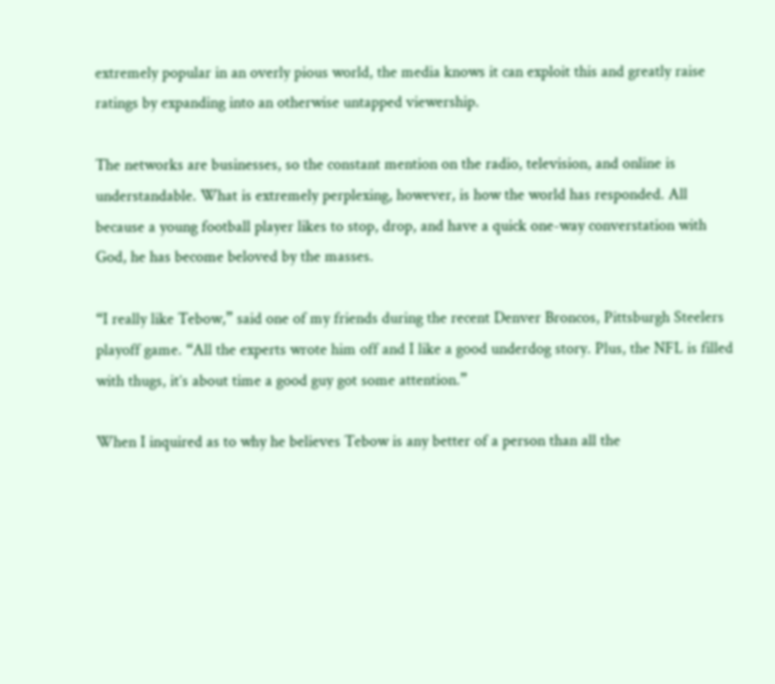extremely popular in an overly pious world, the media knows it can exploit this and greatly raise ratings by expanding into an otherwise untapped viewership.

The networks are businesses, so the constant mention on the radio, television, and online is understandable. What is extremely perplexing, however, is how the world has responded. All because a young football player likes to stop, drop, and have a quick one-way converstation with God, he has become beloved by the masses.

“I really like Tebow,” said one of my friends during the recent Denver Broncos, Pittsburgh Steelers playoff game. “All the experts wrote him off and I like a good underdog story. Plus, the NFL is filled with thugs, it’s about time a good guy got some attention.”

When I inquired as to why he believes Tebow is any better of a person than all the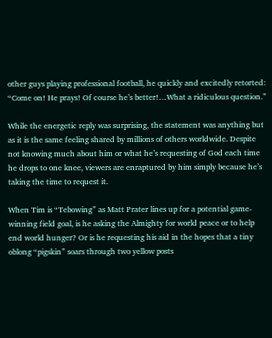other guys playing professional football, he quickly and excitedly retorted: “Come on! He prays! Of course he’s better!…What a ridiculous question.”

While the energetic reply was surprising, the statement was anything but as it is the same feeling shared by millions of others worldwide. Despite not knowing much about him or what he’s requesting of God each time he drops to one knee, viewers are enraptured by him simply because he’s taking the time to request it.

When Tim is “Tebowing” as Matt Prater lines up for a potential game-winning field goal, is he asking the Almighty for world peace or to help end world hunger? Or is he requesting his aid in the hopes that a tiny oblong “pigskin” soars through two yellow posts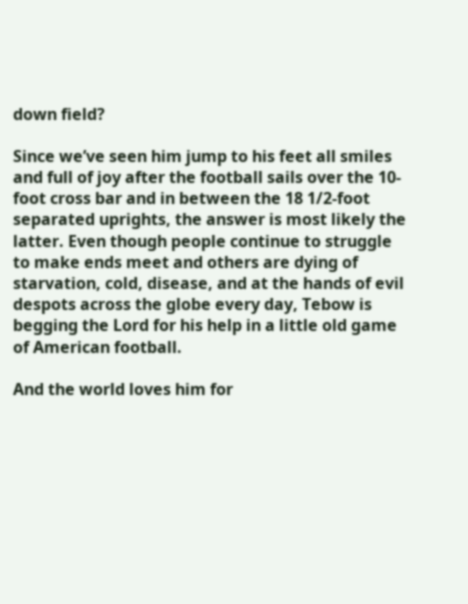down field?

Since we’ve seen him jump to his feet all smiles and full of joy after the football sails over the 10-foot cross bar and in between the 18 1/2-foot separated uprights, the answer is most likely the latter. Even though people continue to struggle to make ends meet and others are dying of starvation, cold, disease, and at the hands of evil despots across the globe every day, Tebow is begging the Lord for his help in a little old game of American football.

And the world loves him for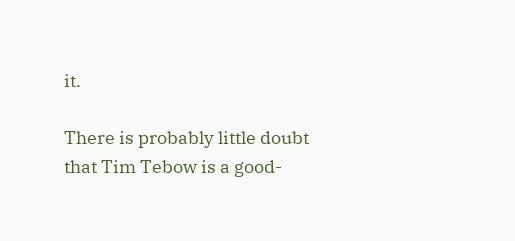it.

There is probably little doubt that Tim Tebow is a good-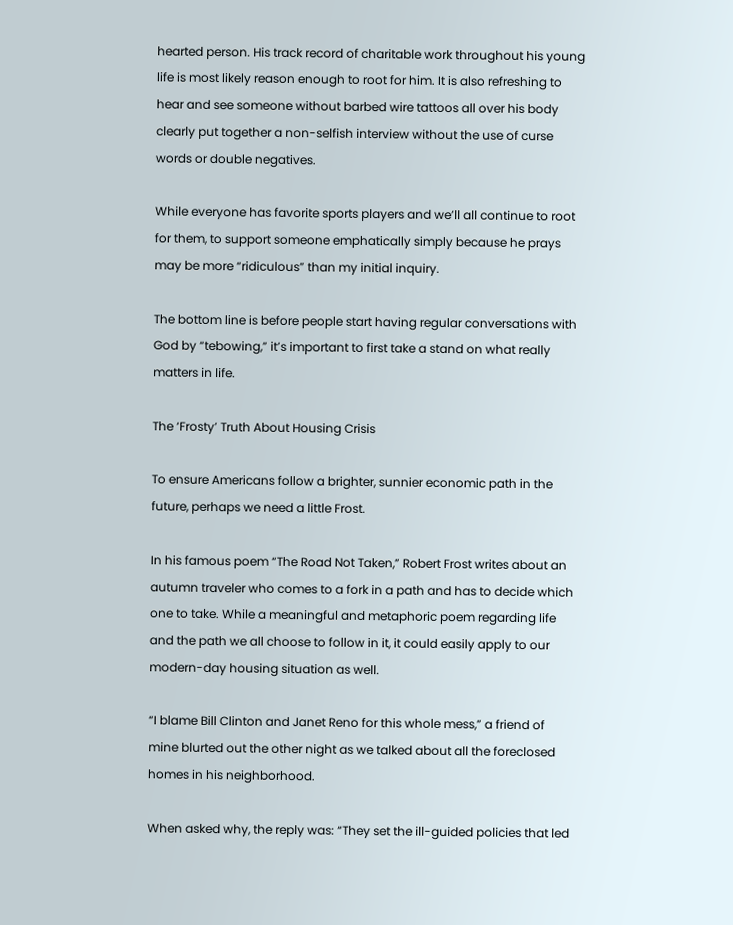hearted person. His track record of charitable work throughout his young life is most likely reason enough to root for him. It is also refreshing to hear and see someone without barbed wire tattoos all over his body clearly put together a non-selfish interview without the use of curse words or double negatives.

While everyone has favorite sports players and we’ll all continue to root for them, to support someone emphatically simply because he prays may be more “ridiculous” than my initial inquiry.

The bottom line is before people start having regular conversations with God by “tebowing,” it’s important to first take a stand on what really matters in life.

The ‘Frosty’ Truth About Housing Crisis

To ensure Americans follow a brighter, sunnier economic path in the future, perhaps we need a little Frost.

In his famous poem “The Road Not Taken,” Robert Frost writes about an autumn traveler who comes to a fork in a path and has to decide which one to take. While a meaningful and metaphoric poem regarding life and the path we all choose to follow in it, it could easily apply to our modern-day housing situation as well.

“I blame Bill Clinton and Janet Reno for this whole mess,” a friend of mine blurted out the other night as we talked about all the foreclosed homes in his neighborhood.

When asked why, the reply was: “They set the ill-guided policies that led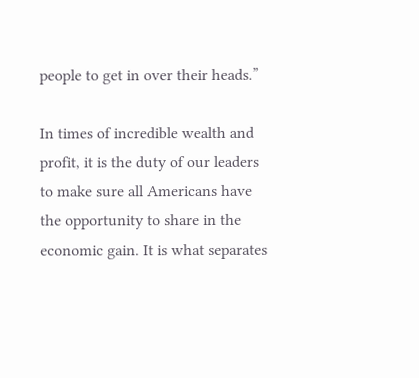people to get in over their heads.”

In times of incredible wealth and profit, it is the duty of our leaders to make sure all Americans have the opportunity to share in the economic gain. It is what separates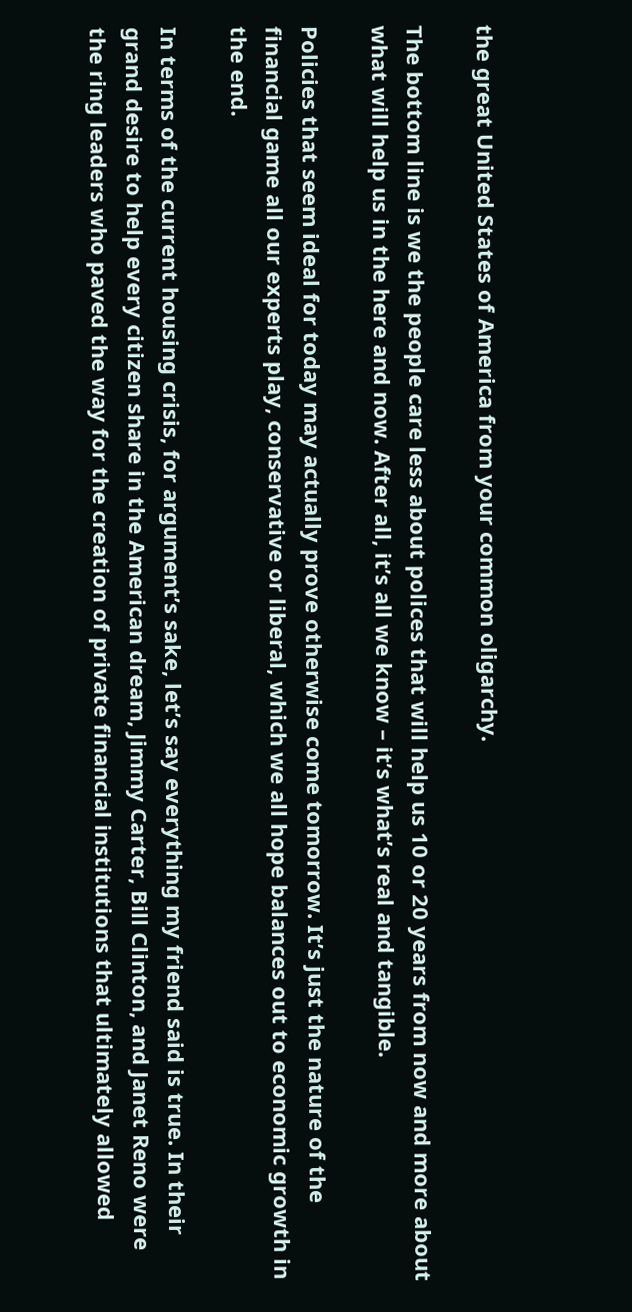the great United States of America from your common oligarchy.

The bottom line is we the people care less about polices that will help us 10 or 20 years from now and more about what will help us in the here and now. After all, it’s all we know – it’s what’s real and tangible.

Policies that seem ideal for today may actually prove otherwise come tomorrow. It’s just the nature of the financial game all our experts play, conservative or liberal, which we all hope balances out to economic growth in the end.

In terms of the current housing crisis, for argument’s sake, let’s say everything my friend said is true. In their grand desire to help every citizen share in the American dream, Jimmy Carter, Bill Clinton, and Janet Reno were the ring leaders who paved the way for the creation of private financial institutions that ultimately allowed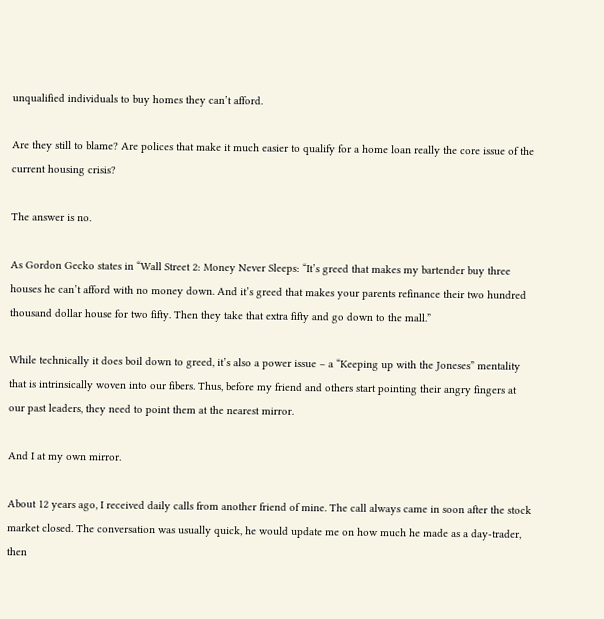unqualified individuals to buy homes they can’t afford.

Are they still to blame? Are polices that make it much easier to qualify for a home loan really the core issue of the current housing crisis?

The answer is no.

As Gordon Gecko states in “Wall Street 2: Money Never Sleeps: “It’s greed that makes my bartender buy three houses he can’t afford with no money down. And it’s greed that makes your parents refinance their two hundred thousand dollar house for two fifty. Then they take that extra fifty and go down to the mall.”

While technically it does boil down to greed, it’s also a power issue – a “Keeping up with the Joneses” mentality that is intrinsically woven into our fibers. Thus, before my friend and others start pointing their angry fingers at our past leaders, they need to point them at the nearest mirror.

And I at my own mirror.

About 12 years ago, I received daily calls from another friend of mine. The call always came in soon after the stock market closed. The conversation was usually quick, he would update me on how much he made as a day-trader, then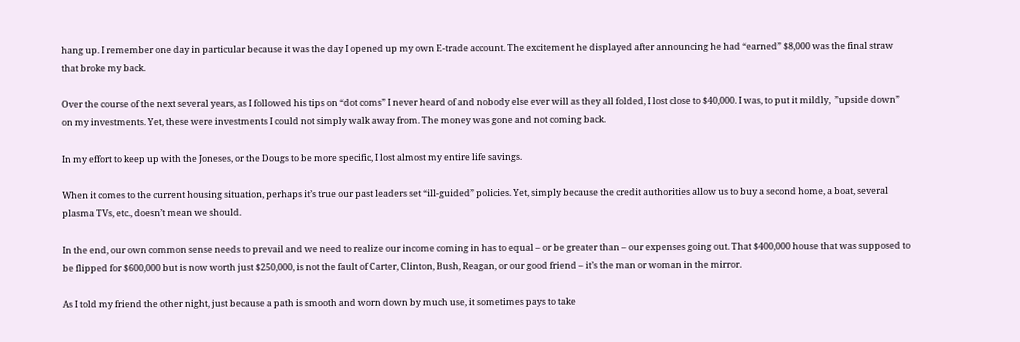hang up. I remember one day in particular because it was the day I opened up my own E-trade account. The excitement he displayed after announcing he had “earned” $8,000 was the final straw that broke my back.

Over the course of the next several years, as I followed his tips on “dot coms” I never heard of and nobody else ever will as they all folded, I lost close to $40,000. I was, to put it mildly,  ”upside down” on my investments. Yet, these were investments I could not simply walk away from. The money was gone and not coming back.

In my effort to keep up with the Joneses, or the Dougs to be more specific, I lost almost my entire life savings.

When it comes to the current housing situation, perhaps it’s true our past leaders set “ill-guided” policies. Yet, simply because the credit authorities allow us to buy a second home, a boat, several plasma TVs, etc., doesn’t mean we should.

In the end, our own common sense needs to prevail and we need to realize our income coming in has to equal – or be greater than – our expenses going out. That $400,000 house that was supposed to be flipped for $600,000 but is now worth just $250,000, is not the fault of Carter, Clinton, Bush, Reagan, or our good friend – it’s the man or woman in the mirror.

As I told my friend the other night, just because a path is smooth and worn down by much use, it sometimes pays to take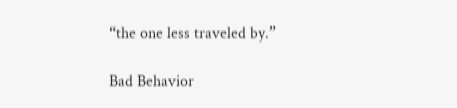“the one less traveled by.”

Bad Behavior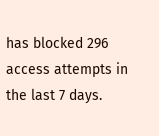has blocked 296 access attempts in the last 7 days.